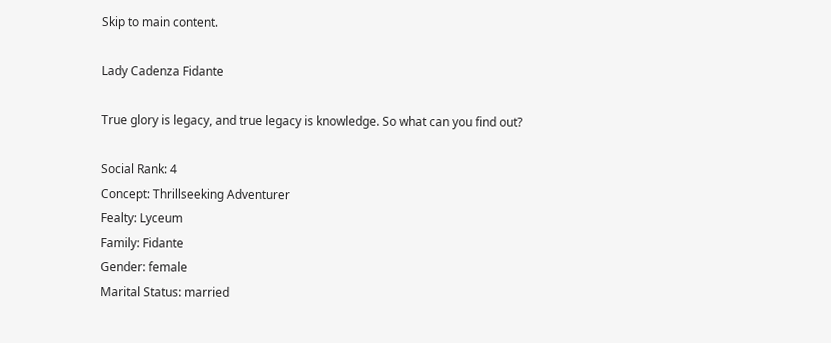Skip to main content.

Lady Cadenza Fidante

True glory is legacy, and true legacy is knowledge. So what can you find out?

Social Rank: 4
Concept: Thrillseeking Adventurer
Fealty: Lyceum
Family: Fidante
Gender: female
Marital Status: married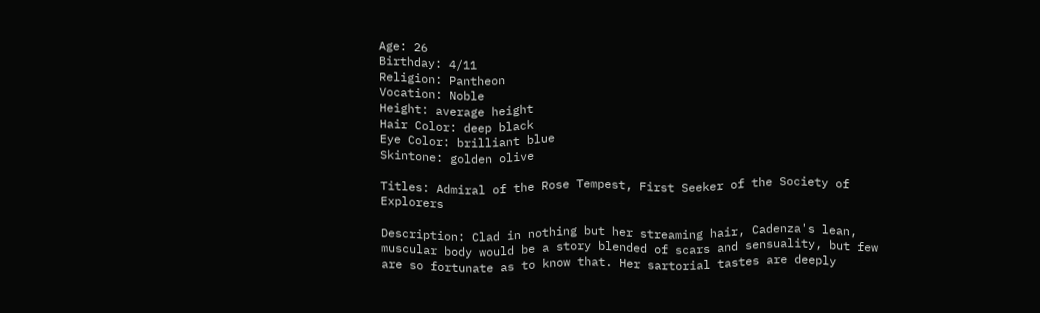Age: 26
Birthday: 4/11
Religion: Pantheon
Vocation: Noble
Height: average height
Hair Color: deep black
Eye Color: brilliant blue
Skintone: golden olive

Titles: Admiral of the Rose Tempest, First Seeker of the Society of Explorers

Description: Clad in nothing but her streaming hair, Cadenza's lean, muscular body would be a story blended of scars and sensuality, but few are so fortunate as to know that. Her sartorial tastes are deeply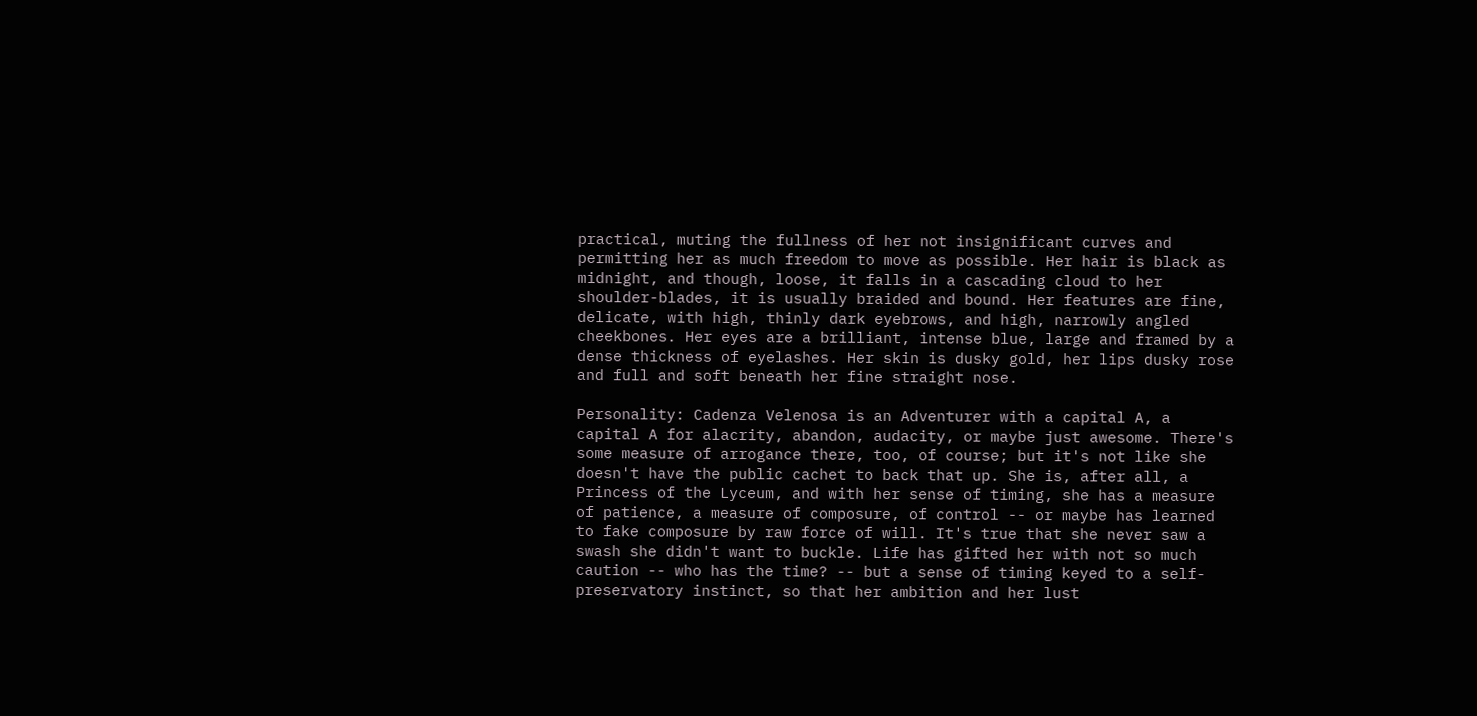practical, muting the fullness of her not insignificant curves and permitting her as much freedom to move as possible. Her hair is black as midnight, and though, loose, it falls in a cascading cloud to her shoulder-blades, it is usually braided and bound. Her features are fine, delicate, with high, thinly dark eyebrows, and high, narrowly angled cheekbones. Her eyes are a brilliant, intense blue, large and framed by a dense thickness of eyelashes. Her skin is dusky gold, her lips dusky rose and full and soft beneath her fine straight nose.

Personality: Cadenza Velenosa is an Adventurer with a capital A, a capital A for alacrity, abandon, audacity, or maybe just awesome. There's some measure of arrogance there, too, of course; but it's not like she doesn't have the public cachet to back that up. She is, after all, a Princess of the Lyceum, and with her sense of timing, she has a measure of patience, a measure of composure, of control -- or maybe has learned to fake composure by raw force of will. It's true that she never saw a swash she didn't want to buckle. Life has gifted her with not so much caution -- who has the time? -- but a sense of timing keyed to a self-preservatory instinct, so that her ambition and her lust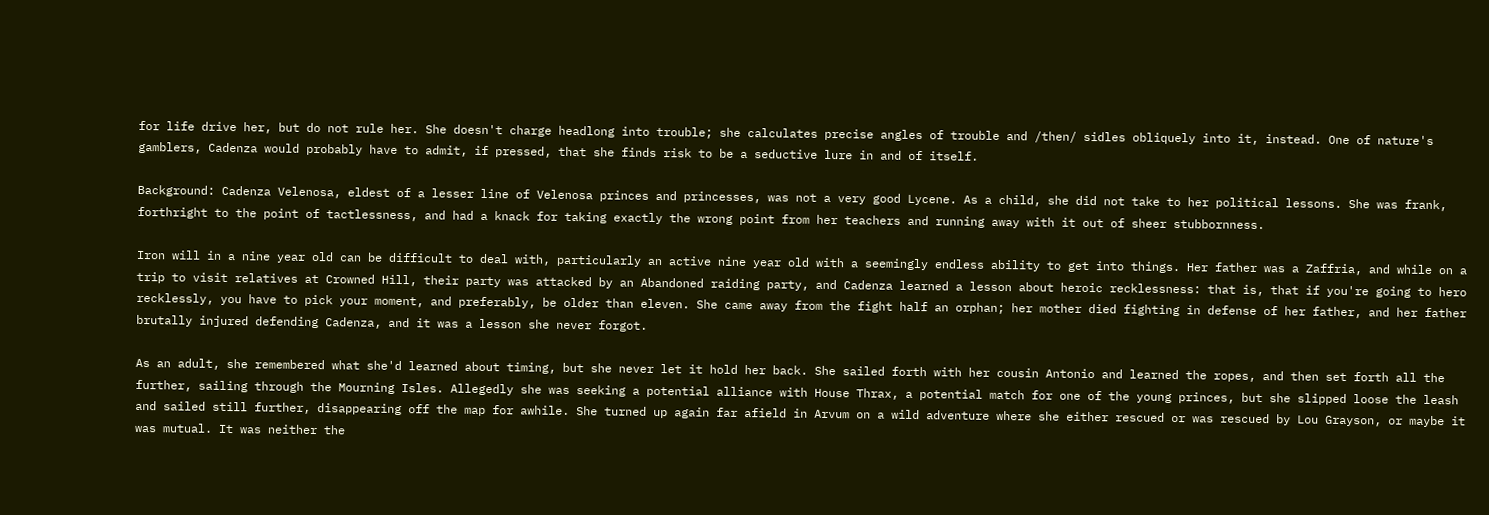for life drive her, but do not rule her. She doesn't charge headlong into trouble; she calculates precise angles of trouble and /then/ sidles obliquely into it, instead. One of nature's gamblers, Cadenza would probably have to admit, if pressed, that she finds risk to be a seductive lure in and of itself.

Background: Cadenza Velenosa, eldest of a lesser line of Velenosa princes and princesses, was not a very good Lycene. As a child, she did not take to her political lessons. She was frank, forthright to the point of tactlessness, and had a knack for taking exactly the wrong point from her teachers and running away with it out of sheer stubbornness.

Iron will in a nine year old can be difficult to deal with, particularly an active nine year old with a seemingly endless ability to get into things. Her father was a Zaffria, and while on a trip to visit relatives at Crowned Hill, their party was attacked by an Abandoned raiding party, and Cadenza learned a lesson about heroic recklessness: that is, that if you're going to hero recklessly, you have to pick your moment, and preferably, be older than eleven. She came away from the fight half an orphan; her mother died fighting in defense of her father, and her father brutally injured defending Cadenza, and it was a lesson she never forgot.

As an adult, she remembered what she'd learned about timing, but she never let it hold her back. She sailed forth with her cousin Antonio and learned the ropes, and then set forth all the further, sailing through the Mourning Isles. Allegedly she was seeking a potential alliance with House Thrax, a potential match for one of the young princes, but she slipped loose the leash and sailed still further, disappearing off the map for awhile. She turned up again far afield in Arvum on a wild adventure where she either rescued or was rescued by Lou Grayson, or maybe it was mutual. It was neither the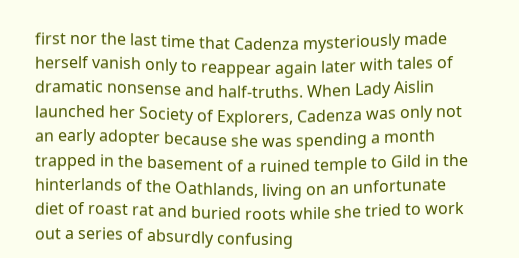first nor the last time that Cadenza mysteriously made herself vanish only to reappear again later with tales of dramatic nonsense and half-truths. When Lady Aislin launched her Society of Explorers, Cadenza was only not an early adopter because she was spending a month trapped in the basement of a ruined temple to Gild in the hinterlands of the Oathlands, living on an unfortunate diet of roast rat and buried roots while she tried to work out a series of absurdly confusing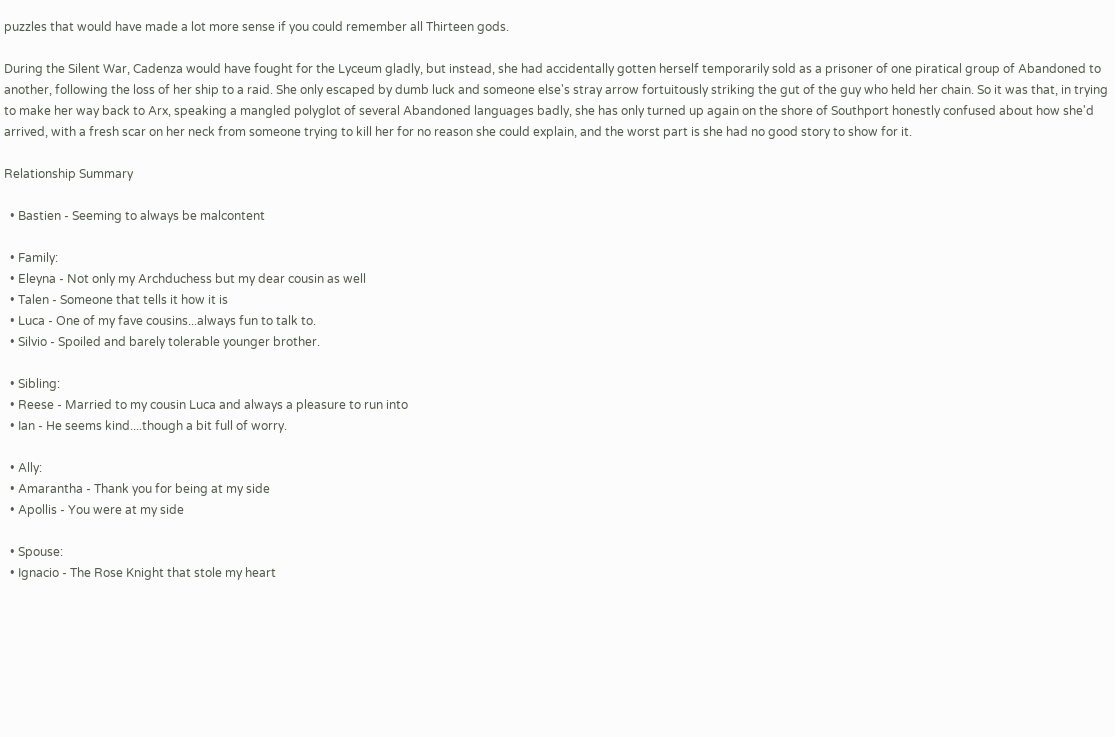puzzles that would have made a lot more sense if you could remember all Thirteen gods.

During the Silent War, Cadenza would have fought for the Lyceum gladly, but instead, she had accidentally gotten herself temporarily sold as a prisoner of one piratical group of Abandoned to another, following the loss of her ship to a raid. She only escaped by dumb luck and someone else's stray arrow fortuitously striking the gut of the guy who held her chain. So it was that, in trying to make her way back to Arx, speaking a mangled polyglot of several Abandoned languages badly, she has only turned up again on the shore of Southport honestly confused about how she'd arrived, with a fresh scar on her neck from someone trying to kill her for no reason she could explain, and the worst part is she had no good story to show for it.

Relationship Summary

  • Bastien - Seeming to always be malcontent

  • Family:
  • Eleyna - Not only my Archduchess but my dear cousin as well
  • Talen - Someone that tells it how it is
  • Luca - One of my fave cousins...always fun to talk to.
  • Silvio - Spoiled and barely tolerable younger brother.

  • Sibling:
  • Reese - Married to my cousin Luca and always a pleasure to run into
  • Ian - He seems kind....though a bit full of worry.

  • Ally:
  • Amarantha - Thank you for being at my side
  • Apollis - You were at my side

  • Spouse:
  • Ignacio - The Rose Knight that stole my heart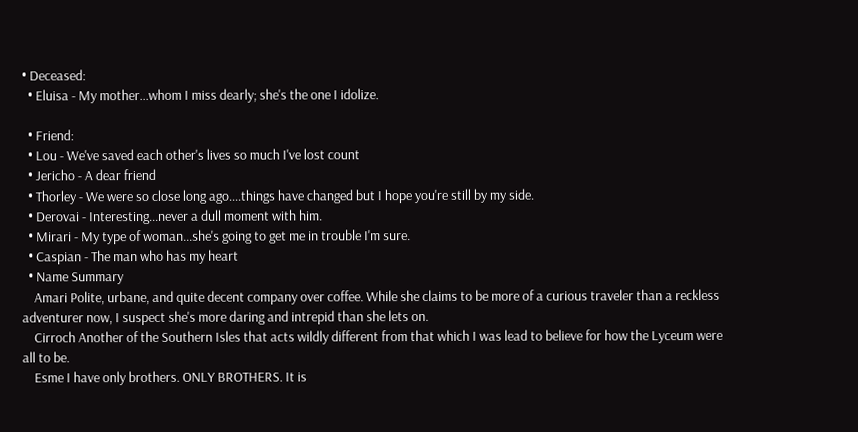• Deceased:
  • Eluisa - My mother...whom I miss dearly; she's the one I idolize.

  • Friend:
  • Lou - We've saved each other's lives so much I've lost count
  • Jericho - A dear friend
  • Thorley - We were so close long ago....things have changed but I hope you're still by my side.
  • Derovai - Interesting...never a dull moment with him.
  • Mirari - My type of woman...she's going to get me in trouble I'm sure.
  • Caspian - The man who has my heart
  • Name Summary
    Amari Polite, urbane, and quite decent company over coffee. While she claims to be more of a curious traveler than a reckless adventurer now, I suspect she's more daring and intrepid than she lets on.
    Cirroch Another of the Southern Isles that acts wildly different from that which I was lead to believe for how the Lyceum were all to be.
    Esme I have only brothers. ONLY BROTHERS. It is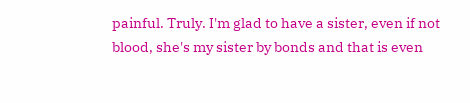painful. Truly. I'm glad to have a sister, even if not blood, she's my sister by bonds and that is even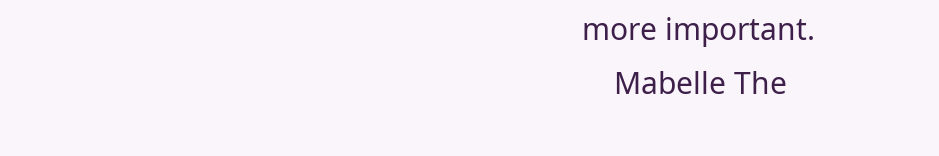more important.
    Mabelle The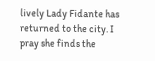lively Lady Fidante has returned to the city. I pray she finds the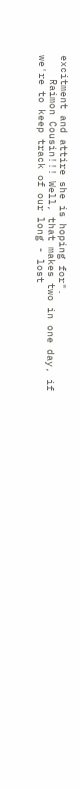excitment and attire she is hoping for".
    Raimon Cousin!!! Well, that makes two in one day, if we're to keep track of our long - lost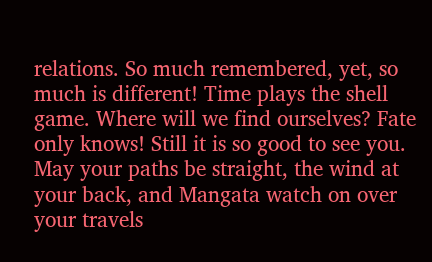relations. So much remembered, yet, so much is different! Time plays the shell game. Where will we find ourselves? Fate only knows! Still it is so good to see you. May your paths be straight, the wind at your back, and Mangata watch on over your travels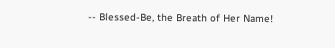-- Blessed-Be, the Breath of Her Name!